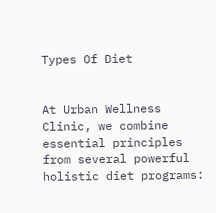Types Of Diet


At Urban Wellness Clinic, we combine essential principles from several powerful holistic diet programs: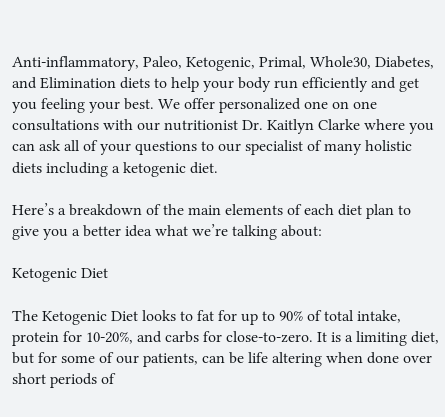Anti-inflammatory, Paleo, Ketogenic, Primal, Whole30, Diabetes, and Elimination diets to help your body run efficiently and get you feeling your best. We offer personalized one on one consultations with our nutritionist Dr. Kaitlyn Clarke where you can ask all of your questions to our specialist of many holistic diets including a ketogenic diet.

Here’s a breakdown of the main elements of each diet plan to give you a better idea what we’re talking about:

Ketogenic Diet

The Ketogenic Diet looks to fat for up to 90% of total intake, protein for 10-20%, and carbs for close-to-zero. It is a limiting diet, but for some of our patients, can be life altering when done over short periods of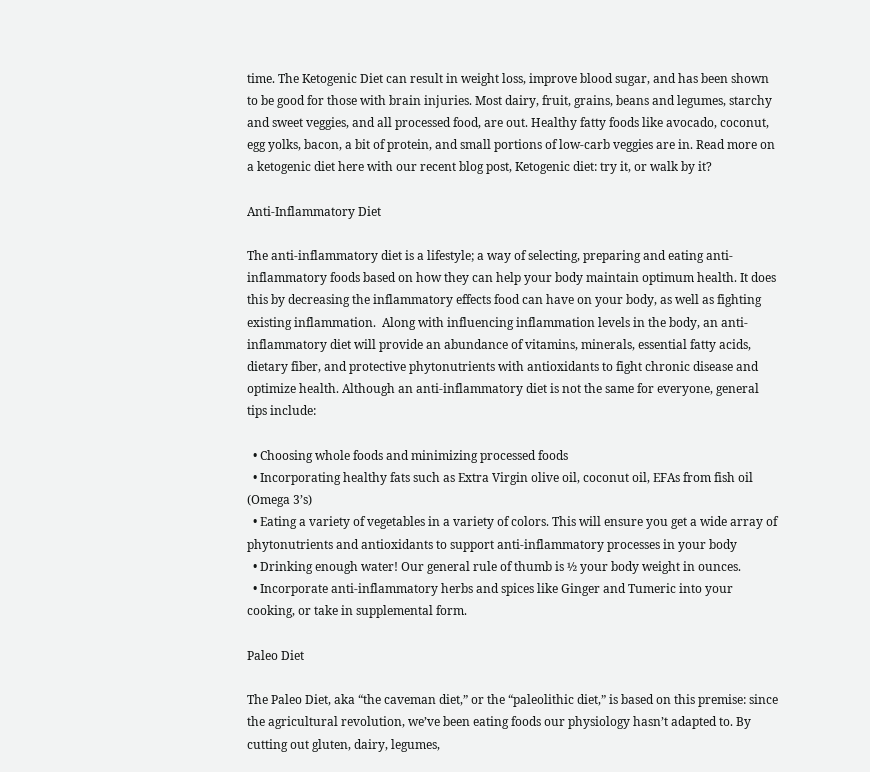time. The Ketogenic Diet can result in weight loss, improve blood sugar, and has been shown to be good for those with brain injuries. Most dairy, fruit, grains, beans and legumes, starchy and sweet veggies, and all processed food, are out. Healthy fatty foods like avocado, coconut, egg yolks, bacon, a bit of protein, and small portions of low-carb veggies are in. Read more on a ketogenic diet here with our recent blog post, Ketogenic diet: try it, or walk by it?

Anti-Inflammatory Diet

The anti-inflammatory diet is a lifestyle; a way of selecting, preparing and eating anti-inflammatory foods based on how they can help your body maintain optimum health. It does this by decreasing the inflammatory effects food can have on your body, as well as fighting existing inflammation.  Along with influencing inflammation levels in the body, an anti-inflammatory diet will provide an abundance of vitamins, minerals, essential fatty acids, dietary fiber, and protective phytonutrients with antioxidants to fight chronic disease and optimize health. Although an anti-inflammatory diet is not the same for everyone, general tips include:

  • Choosing whole foods and minimizing processed foods
  • Incorporating healthy fats such as Extra Virgin olive oil, coconut oil, EFAs from fish oil (Omega 3’s)
  • Eating a variety of vegetables in a variety of colors. This will ensure you get a wide array of phytonutrients and antioxidants to support anti-inflammatory processes in your body
  • Drinking enough water! Our general rule of thumb is ½ your body weight in ounces.
  • Incorporate anti-inflammatory herbs and spices like Ginger and Tumeric into your cooking, or take in supplemental form.

Paleo Diet

The Paleo Diet, aka “the caveman diet,” or the “paleolithic diet,” is based on this premise: since the agricultural revolution, we’ve been eating foods our physiology hasn’t adapted to. By cutting out gluten, dairy, legumes,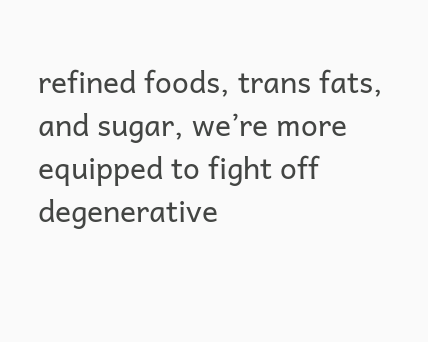refined foods, trans fats, and sugar, we’re more equipped to fight off degenerative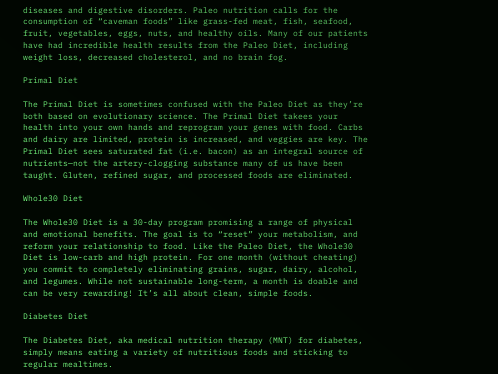diseases and digestive disorders. Paleo nutrition calls for the consumption of “caveman foods” like grass-fed meat, fish, seafood, fruit, vegetables, eggs, nuts, and healthy oils. Many of our patients have had incredible health results from the Paleo Diet, including weight loss, decreased cholesterol, and no brain fog.

Primal Diet

The Primal Diet is sometimes confused with the Paleo Diet as they’re both based on evolutionary science. The Primal Diet takees your health into your own hands and reprogram your genes with food. Carbs and dairy are limited, protein is increased, and veggies are key. The Primal Diet sees saturated fat (i.e. bacon) as an integral source of nutrients—not the artery-clogging substance many of us have been taught. Gluten, refined sugar, and processed foods are eliminated.

Whole30 Diet

The Whole30 Diet is a 30-day program promising a range of physical and emotional benefits. The goal is to “reset” your metabolism, and reform your relationship to food. Like the Paleo Diet, the Whole30 Diet is low-carb and high protein. For one month (without cheating) you commit to completely eliminating grains, sugar, dairy, alcohol, and legumes. While not sustainable long-term, a month is doable and can be very rewarding! It’s all about clean, simple foods.

Diabetes Diet

The Diabetes Diet, aka medical nutrition therapy (MNT) for diabetes, simply means eating a variety of nutritious foods and sticking to regular mealtimes.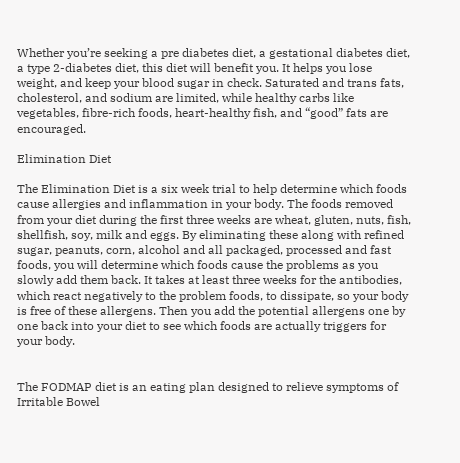Whether you’re seeking a pre diabetes diet, a gestational diabetes diet, a type 2-diabetes diet, this diet will benefit you. It helps you lose weight, and keep your blood sugar in check. Saturated and trans fats, cholesterol, and sodium are limited, while healthy carbs like vegetables, fibre-rich foods, heart-healthy fish, and “good” fats are encouraged.

Elimination Diet

The Elimination Diet is a six week trial to help determine which foods cause allergies and inflammation in your body. The foods removed from your diet during the first three weeks are wheat, gluten, nuts, fish, shellfish, soy, milk and eggs. By eliminating these along with refined sugar, peanuts, corn, alcohol and all packaged, processed and fast foods, you will determine which foods cause the problems as you slowly add them back. It takes at least three weeks for the antibodies, which react negatively to the problem foods, to dissipate, so your body is free of these allergens. Then you add the potential allergens one by one back into your diet to see which foods are actually triggers for your body.


The FODMAP diet is an eating plan designed to relieve symptoms of Irritable Bowel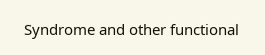Syndrome and other functional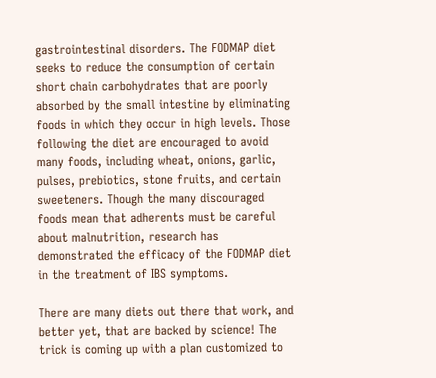gastrointestinal disorders. The FODMAP diet seeks to reduce the consumption of certain short chain carbohydrates that are poorly absorbed by the small intestine by eliminating foods in which they occur in high levels. Those following the diet are encouraged to avoid many foods, including wheat, onions, garlic, pulses, prebiotics, stone fruits, and certain sweeteners. Though the many discouraged foods mean that adherents must be careful about malnutrition, research has demonstrated the efficacy of the FODMAP diet in the treatment of IBS symptoms.

There are many diets out there that work, and better yet, that are backed by science! The trick is coming up with a plan customized to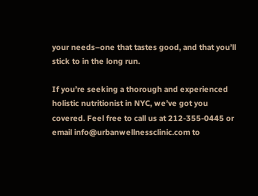your needs–one that tastes good, and that you’ll stick to in the long run.

If you’re seeking a thorough and experienced holistic nutritionist in NYC, we’ve got you covered. Feel free to call us at 212-355-0445 or email info@urbanwellnessclinic.com to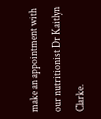make an appointment with our nutritionist Dr Kaitlyn Clarke.